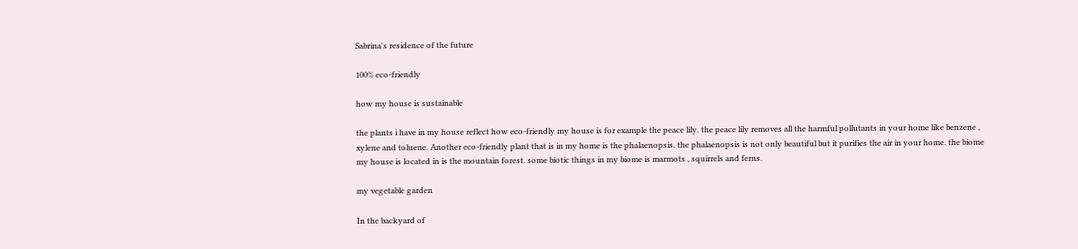Sabrina's residence of the future

100% eco-friendly

how my house is sustainable

the plants i have in my house reflect how eco-friendly my house is for example the peace lily. the peace lily removes all the harmful pollutants in your home like benzene , xylene and toluene. Another eco-friendly plant that is in my home is the phalaenopsis. the phalaenopsis is not only beautiful but it purifies the air in your home. the biome my house is located in is the mountain forest. some biotic things in my biome is marmots , squirrels and ferns.

my vegetable garden

In the backyard of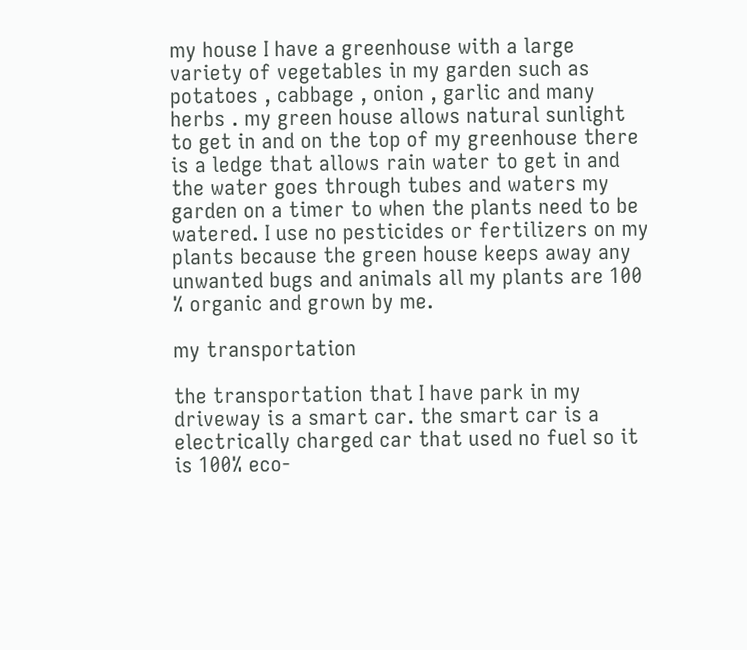my house I have a greenhouse with a large variety of vegetables in my garden such as potatoes , cabbage , onion , garlic and many herbs . my green house allows natural sunlight to get in and on the top of my greenhouse there is a ledge that allows rain water to get in and the water goes through tubes and waters my garden on a timer to when the plants need to be watered. I use no pesticides or fertilizers on my plants because the green house keeps away any unwanted bugs and animals all my plants are 100 % organic and grown by me.

my transportation

the transportation that I have park in my driveway is a smart car. the smart car is a electrically charged car that used no fuel so it is 100% eco-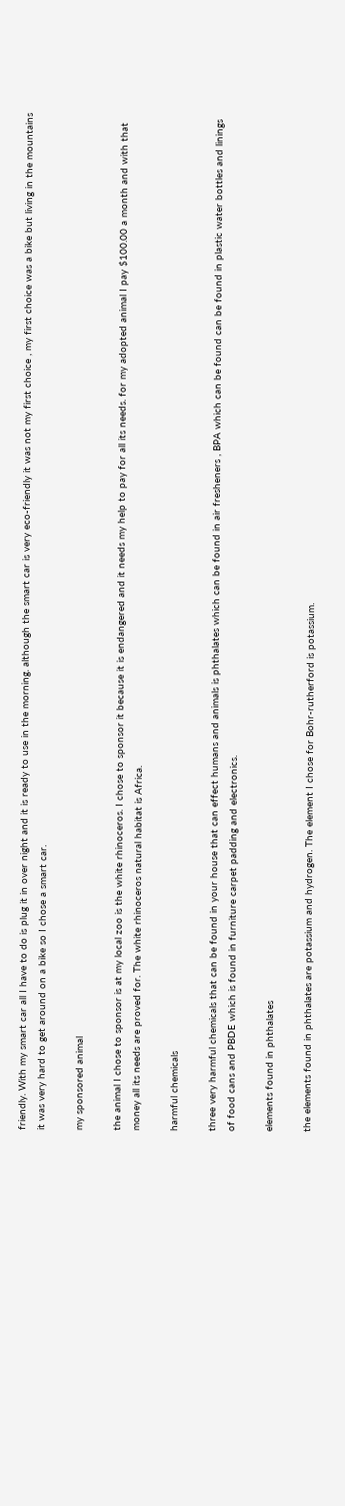friendly. With my smart car all I have to do is plug it in over night and it is ready to use in the morning. although the smart car is very eco-friendly it was not my first choice , my first choice was a bike but living in the mountains it was very hard to get around on a bike so I chose a smart car.

my sponsored animal

the animal I chose to sponsor is at my local zoo is the white rhinoceros. I chose to sponsor it because it is endangered and it needs my help to pay for all its needs. for my adopted animal I pay $100.00 a month and with that money all its needs are proved for. The white rhinoceros natural habitat is Africa.

harmful chemicals

three very harmful chemicals that can be found in your house that can effect humans and animals is phthalates which can be found in air fresheners , BPA which can be found can be found in plastic water bottles and linings of food cans and PBDE which is found in furniture carpet padding and electronics.

elements found in phthalates

the elements found in phthalates are potassium and hydrogen. The element I chose for Bohr-rutherford is potassium.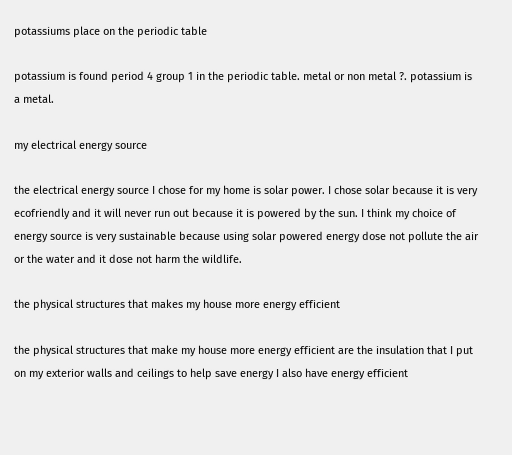potassiums place on the periodic table

potassium is found period 4 group 1 in the periodic table. metal or non metal ?. potassium is a metal.

my electrical energy source

the electrical energy source I chose for my home is solar power. I chose solar because it is very ecofriendly and it will never run out because it is powered by the sun. I think my choice of energy source is very sustainable because using solar powered energy dose not pollute the air or the water and it dose not harm the wildlife.

the physical structures that makes my house more energy efficient

the physical structures that make my house more energy efficient are the insulation that I put on my exterior walls and ceilings to help save energy I also have energy efficient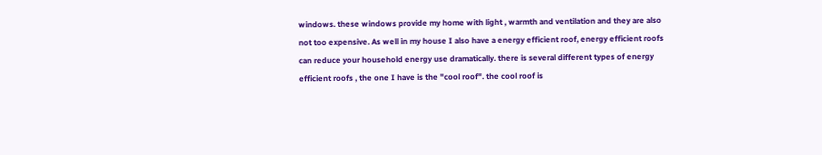windows. these windows provide my home with light , warmth and ventilation and they are also not too expensive. As well in my house I also have a energy efficient roof, energy efficient roofs can reduce your household energy use dramatically. there is several different types of energy efficient roofs , the one I have is the "cool roof". the cool roof is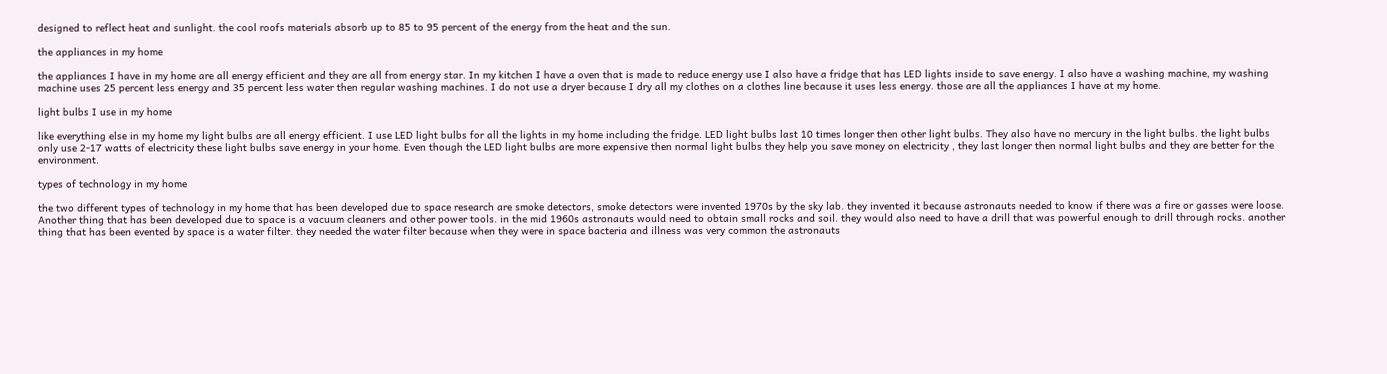designed to reflect heat and sunlight. the cool roofs materials absorb up to 85 to 95 percent of the energy from the heat and the sun.

the appliances in my home

the appliances I have in my home are all energy efficient and they are all from energy star. In my kitchen I have a oven that is made to reduce energy use I also have a fridge that has LED lights inside to save energy. I also have a washing machine, my washing machine uses 25 percent less energy and 35 percent less water then regular washing machines. I do not use a dryer because I dry all my clothes on a clothes line because it uses less energy. those are all the appliances I have at my home.

light bulbs I use in my home

like everything else in my home my light bulbs are all energy efficient. I use LED light bulbs for all the lights in my home including the fridge. LED light bulbs last 10 times longer then other light bulbs. They also have no mercury in the light bulbs. the light bulbs only use 2-17 watts of electricity these light bulbs save energy in your home. Even though the LED light bulbs are more expensive then normal light bulbs they help you save money on electricity , they last longer then normal light bulbs and they are better for the environment.

types of technology in my home

the two different types of technology in my home that has been developed due to space research are smoke detectors, smoke detectors were invented 1970s by the sky lab. they invented it because astronauts needed to know if there was a fire or gasses were loose. Another thing that has been developed due to space is a vacuum cleaners and other power tools. in the mid 1960s astronauts would need to obtain small rocks and soil. they would also need to have a drill that was powerful enough to drill through rocks. another thing that has been evented by space is a water filter. they needed the water filter because when they were in space bacteria and illness was very common the astronauts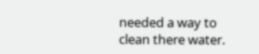needed a way to clean there water.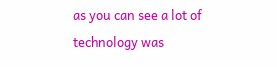as you can see a lot of technology was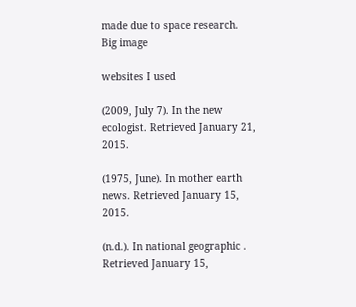made due to space research.
Big image

websites I used

(2009, July 7). In the new ecologist. Retrieved January 21, 2015.

(1975, June). In mother earth news. Retrieved January 15, 2015.

(n.d.). In national geographic . Retrieved January 15,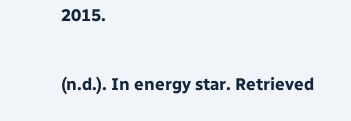2015.

(n.d.). In energy star. Retrieved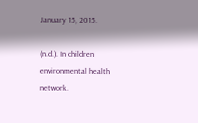January 15, 2015.

(n.d.). In children environmental health network.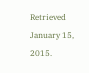Retrieved January 15, 2015.